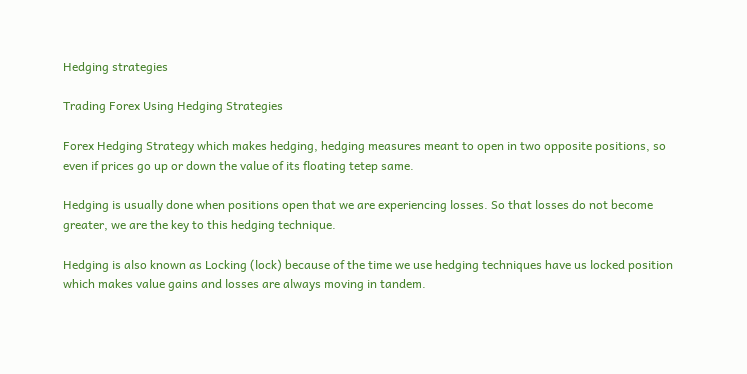Hedging strategies

Trading Forex Using Hedging Strategies

Forex Hedging Strategy which makes hedging, hedging measures meant to open in two opposite positions, so even if prices go up or down the value of its floating tetep same.

Hedging is usually done when positions open that we are experiencing losses. So that losses do not become greater, we are the key to this hedging technique.

Hedging is also known as Locking (lock) because of the time we use hedging techniques have us locked position which makes value gains and losses are always moving in tandem.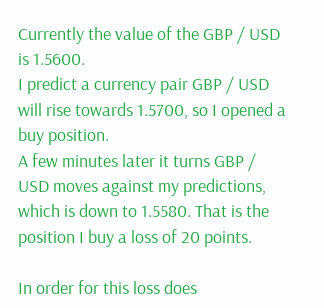Currently the value of the GBP / USD is 1.5600.
I predict a currency pair GBP / USD will rise towards 1.5700, so I opened a buy position.
A few minutes later it turns GBP / USD moves against my predictions, which is down to 1.5580. That is the position I buy a loss of 20 points.

In order for this loss does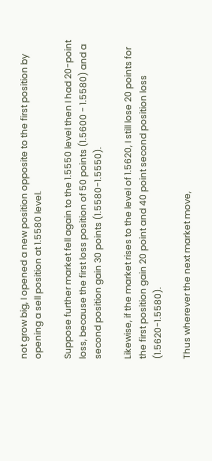not grow big, I opened a new position opposite to the first position by opening a sell position at 1.5580 level.

Suppose further market fell again to the 1.5550 level then I had 20-point loss, because the first loss position of 50 points (1.5600 - 1.5580) and a second position gain 30 points (1.5580-1.5550).

Likewise, if the market rises to the level of 1.5620, I still lose 20 points for the first position gain 20 point and 40 point second position loss (1.5620-1.5580).

Thus wherever the next market move,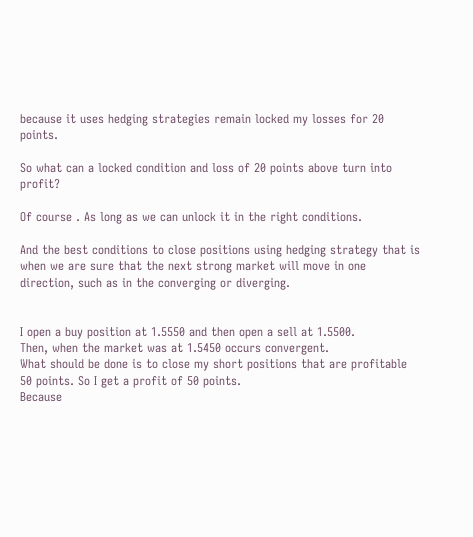because it uses hedging strategies remain locked my losses for 20 points.

So what can a locked condition and loss of 20 points above turn into profit?

Of course . As long as we can unlock it in the right conditions.

And the best conditions to close positions using hedging strategy that is when we are sure that the next strong market will move in one direction, such as in the converging or diverging.


I open a buy position at 1.5550 and then open a sell at 1.5500.
Then, when the market was at 1.5450 occurs convergent.
What should be done is to close my short positions that are profitable 50 points. So I get a profit of 50 points.
Because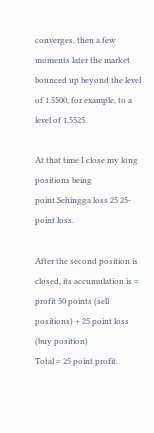converges, then a few moments later the market bounced up beyond the level of 1.5500, for example, to a level of 1.5525.

At that time I close my long positions being point.Sehingga loss 25 25-point loss.

After the second position is closed, its accumulation is = profit 50 points (sell positions) + 25 point loss (buy position)
Total = 25 point profit.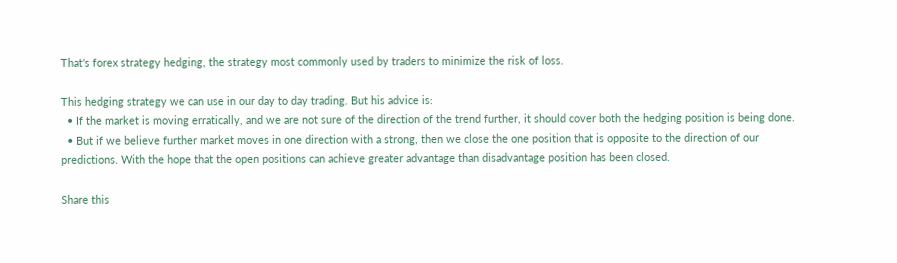That's forex strategy hedging, the strategy most commonly used by traders to minimize the risk of loss.

This hedging strategy we can use in our day to day trading. But his advice is:
  • If the market is moving erratically, and we are not sure of the direction of the trend further, it should cover both the hedging position is being done.
  • But if we believe further market moves in one direction with a strong, then we close the one position that is opposite to the direction of our predictions. With the hope that the open positions can achieve greater advantage than disadvantage position has been closed.

Share this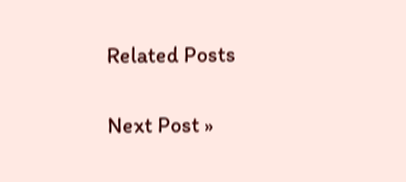Related Posts

Next Post »